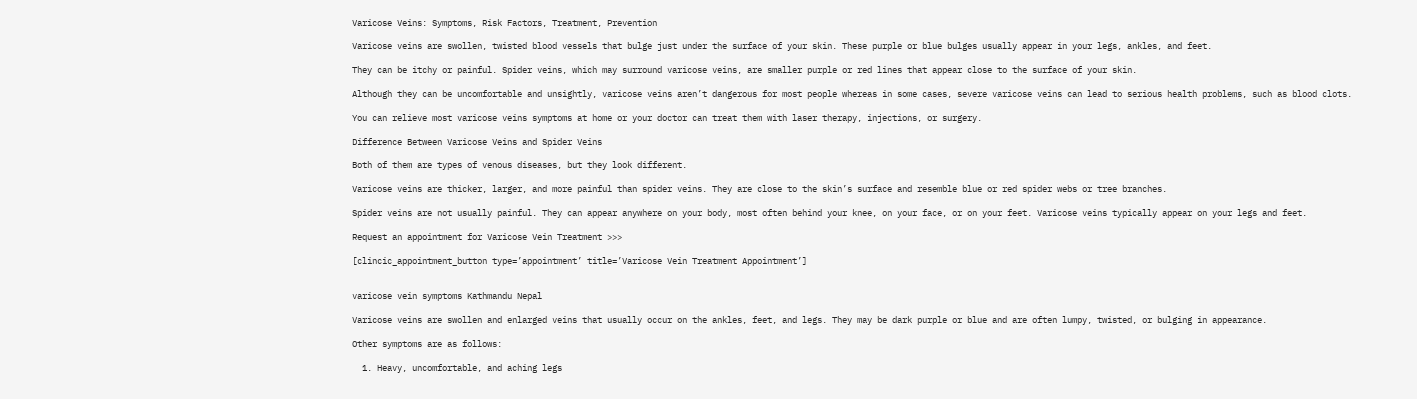Varicose Veins: Symptoms, Risk Factors, Treatment, Prevention

Varicose veins are swollen, twisted blood vessels that bulge just under the surface of your skin. These purple or blue bulges usually appear in your legs, ankles, and feet.

They can be itchy or painful. Spider veins, which may surround varicose veins, are smaller purple or red lines that appear close to the surface of your skin.

Although they can be uncomfortable and unsightly, varicose veins aren’t dangerous for most people whereas in some cases, severe varicose veins can lead to serious health problems, such as blood clots.

You can relieve most varicose veins symptoms at home or your doctor can treat them with laser therapy, injections, or surgery.

Difference Between Varicose Veins and Spider Veins

Both of them are types of venous diseases, but they look different.

Varicose veins are thicker, larger, and more painful than spider veins. They are close to the skin’s surface and resemble blue or red spider webs or tree branches.

Spider veins are not usually painful. They can appear anywhere on your body, most often behind your knee, on your face, or on your feet. Varicose veins typically appear on your legs and feet.

Request an appointment for Varicose Vein Treatment >>>

[clincic_appointment_button type=’appointment’ title=’Varicose Vein Treatment Appointment’]


varicose vein symptoms Kathmandu Nepal

Varicose veins are swollen and enlarged veins that usually occur on the ankles, feet, and legs. They may be dark purple or blue and are often lumpy, twisted, or bulging in appearance.

Other symptoms are as follows:

  1. Heavy, uncomfortable, and aching legs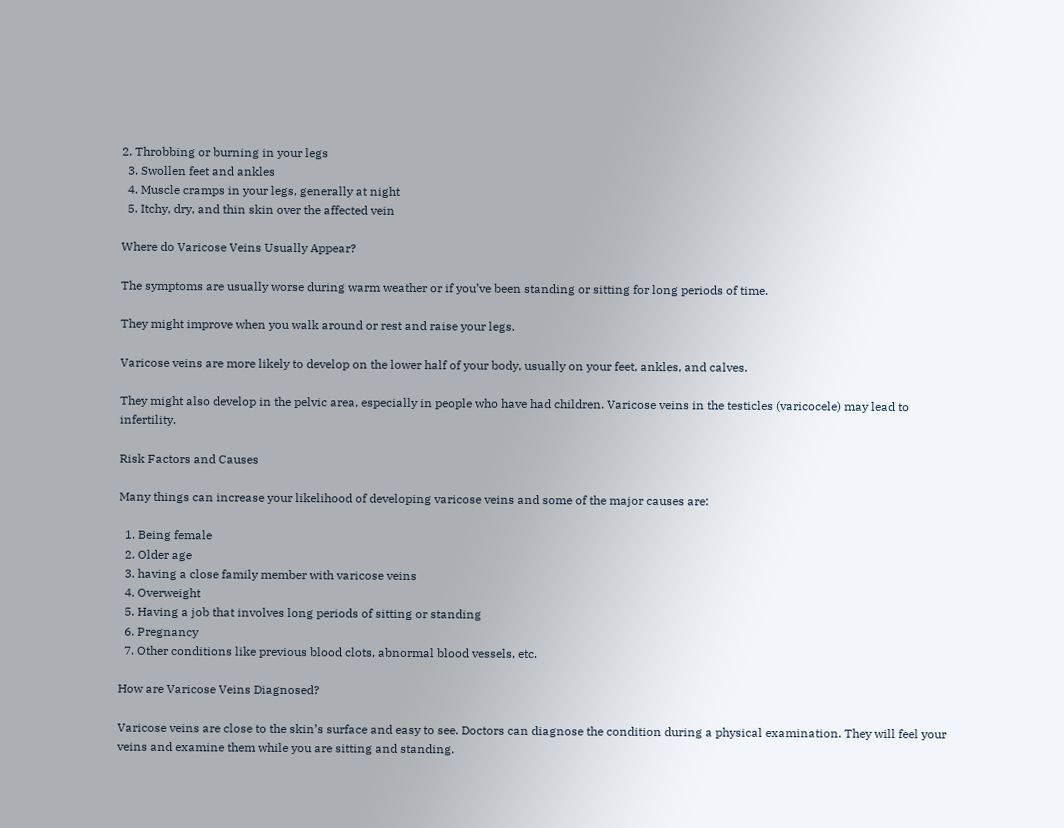2. Throbbing or burning in your legs
  3. Swollen feet and ankles
  4. Muscle cramps in your legs, generally at night
  5. Itchy, dry, and thin skin over the affected vein

Where do Varicose Veins Usually Appear?

The symptoms are usually worse during warm weather or if you’ve been standing or sitting for long periods of time.

They might improve when you walk around or rest and raise your legs.

Varicose veins are more likely to develop on the lower half of your body, usually on your feet, ankles, and calves.

They might also develop in the pelvic area, especially in people who have had children. Varicose veins in the testicles (varicocele) may lead to infertility.

Risk Factors and Causes

Many things can increase your likelihood of developing varicose veins and some of the major causes are:

  1. Being female
  2. Older age
  3. having a close family member with varicose veins
  4. Overweight
  5. Having a job that involves long periods of sitting or standing
  6. Pregnancy
  7. Other conditions like previous blood clots, abnormal blood vessels, etc.

How are Varicose Veins Diagnosed?

Varicose veins are close to the skin’s surface and easy to see. Doctors can diagnose the condition during a physical examination. They will feel your veins and examine them while you are sitting and standing.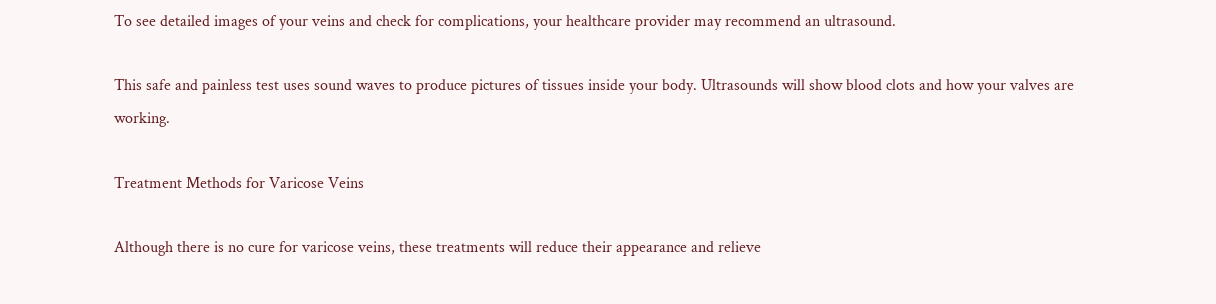To see detailed images of your veins and check for complications, your healthcare provider may recommend an ultrasound.

This safe and painless test uses sound waves to produce pictures of tissues inside your body. Ultrasounds will show blood clots and how your valves are working.

Treatment Methods for Varicose Veins

Although there is no cure for varicose veins, these treatments will reduce their appearance and relieve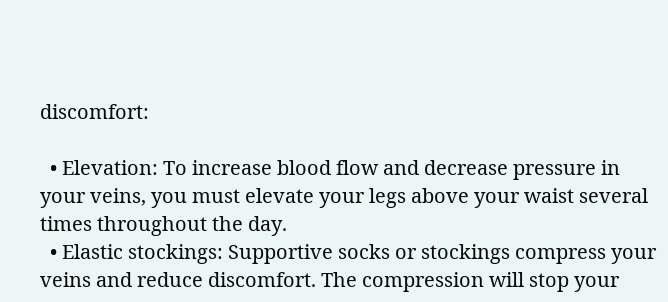discomfort:

  • Elevation: To increase blood flow and decrease pressure in your veins, you must elevate your legs above your waist several times throughout the day.
  • Elastic stockings: Supportive socks or stockings compress your veins and reduce discomfort. The compression will stop your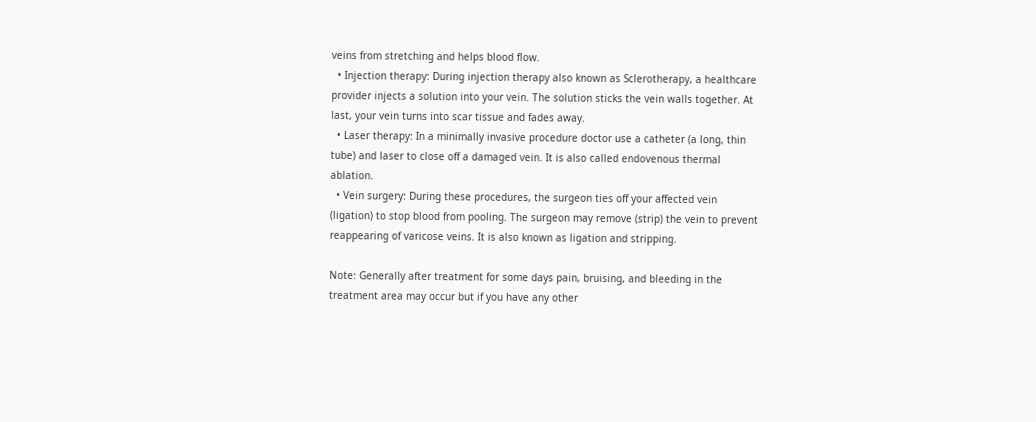veins from stretching and helps blood flow.
  • Injection therapy: During injection therapy also known as Sclerotherapy, a healthcare provider injects a solution into your vein. The solution sticks the vein walls together. At last, your vein turns into scar tissue and fades away.
  • Laser therapy: In a minimally invasive procedure doctor use a catheter (a long, thin tube) and laser to close off a damaged vein. It is also called endovenous thermal ablation.
  • Vein surgery: During these procedures, the surgeon ties off your affected vein (ligation) to stop blood from pooling. The surgeon may remove (strip) the vein to prevent reappearing of varicose veins. It is also known as ligation and stripping.

Note: Generally after treatment for some days pain, bruising, and bleeding in the treatment area may occur but if you have any other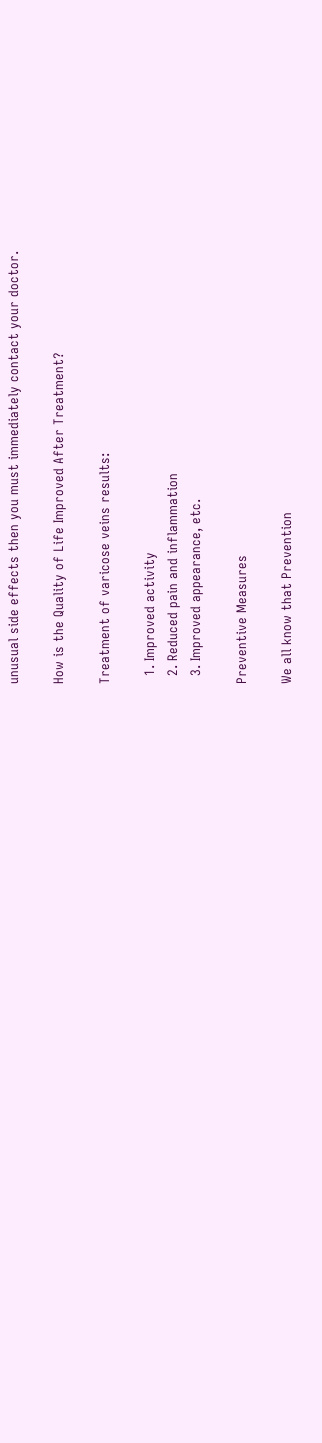unusual side effects then you must immediately contact your doctor.

How is the Quality of Life Improved After Treatment?

Treatment of varicose veins results:

  1. Improved activity
  2. Reduced pain and inflammation
  3. Improved appearance, etc.

Preventive Measures

We all know that Prevention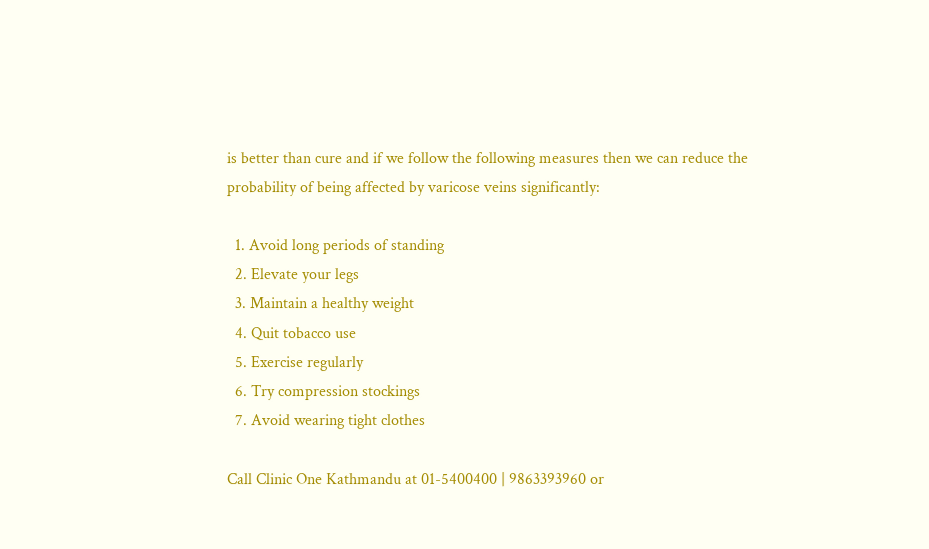is better than cure and if we follow the following measures then we can reduce the probability of being affected by varicose veins significantly:

  1. Avoid long periods of standing
  2. Elevate your legs
  3. Maintain a healthy weight
  4. Quit tobacco use
  5. Exercise regularly
  6. Try compression stockings
  7. Avoid wearing tight clothes

Call Clinic One Kathmandu at 01-5400400 | 9863393960 or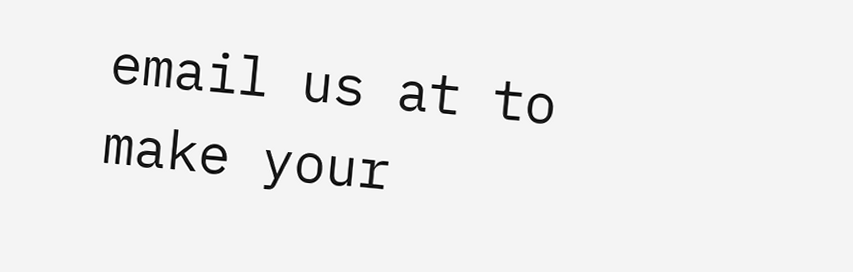email us at to make your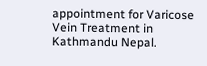appointment for Varicose Vein Treatment in Kathmandu Nepal.